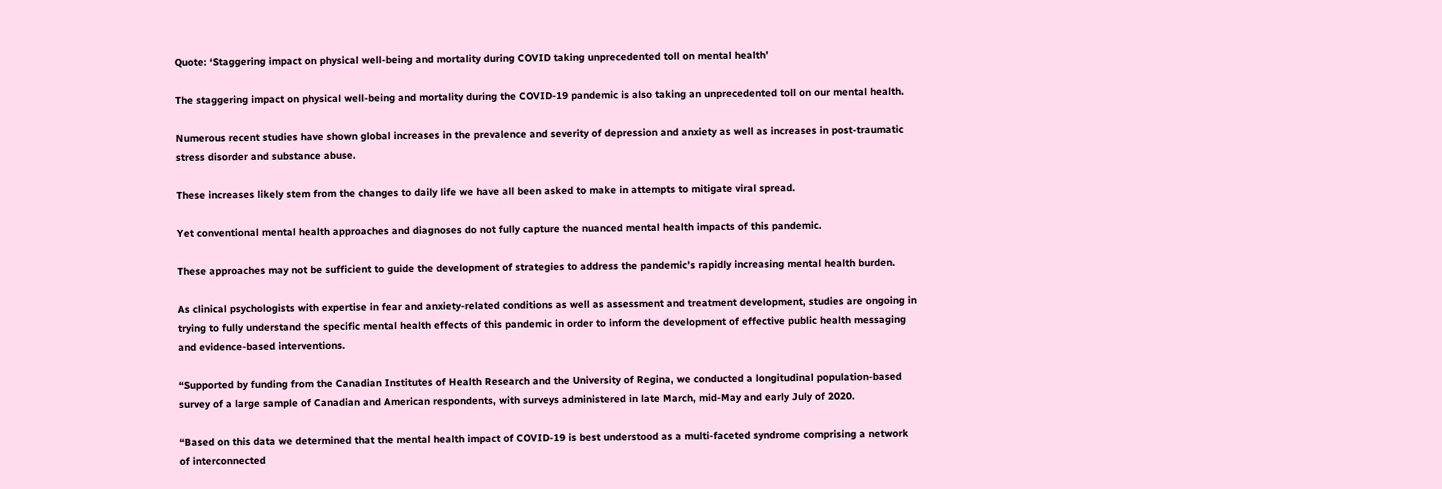Quote: ‘Staggering impact on physical well-being and mortality during COVID taking unprecedented toll on mental health’

The staggering impact on physical well-being and mortality during the COVID-19 pandemic is also taking an unprecedented toll on our mental health.

Numerous recent studies have shown global increases in the prevalence and severity of depression and anxiety as well as increases in post-traumatic stress disorder and substance abuse.

These increases likely stem from the changes to daily life we have all been asked to make in attempts to mitigate viral spread.

Yet conventional mental health approaches and diagnoses do not fully capture the nuanced mental health impacts of this pandemic.

These approaches may not be sufficient to guide the development of strategies to address the pandemic’s rapidly increasing mental health burden.

As clinical psychologists with expertise in fear and anxiety-related conditions as well as assessment and treatment development, studies are ongoing in trying to fully understand the specific mental health effects of this pandemic in order to inform the development of effective public health messaging and evidence-based interventions.

“Supported by funding from the Canadian Institutes of Health Research and the University of Regina, we conducted a longitudinal population-based survey of a large sample of Canadian and American respondents, with surveys administered in late March, mid-May and early July of 2020.

“Based on this data we determined that the mental health impact of COVID-19 is best understood as a multi-faceted syndrome comprising a network of interconnected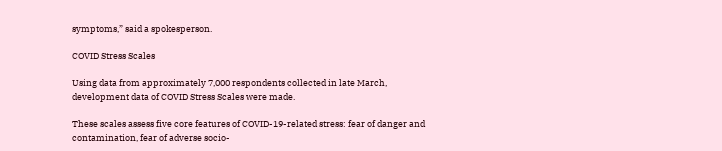symptoms,” said a spokesperson.

COVID Stress Scales

Using data from approximately 7,000 respondents collected in late March, development data of COVID Stress Scales were made.

These scales assess five core features of COVID-19-related stress: fear of danger and contamination, fear of adverse socio-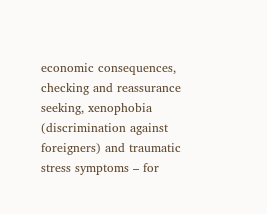economic consequences, checking and reassurance seeking, xenophobia (discrimination against foreigners) and traumatic stress symptoms – for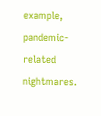example, pandemic-related nightmares.